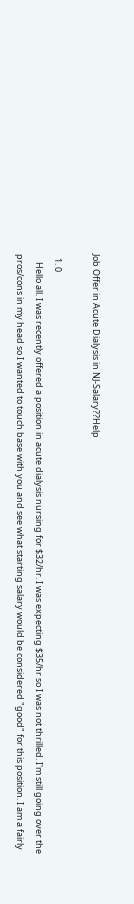Job Offer in Acute Dialysis in NJ-Salary??Help

  1. 0
    Hello all. I was recently offered a position in acute dialysis nursing for $32/hr. I was expecting $35/hr so I was not thrilled. I'm still going over the pros/cons in my head so I wanted to touch base with you and see what starting salary would be considered "good" for this position. I am a fairly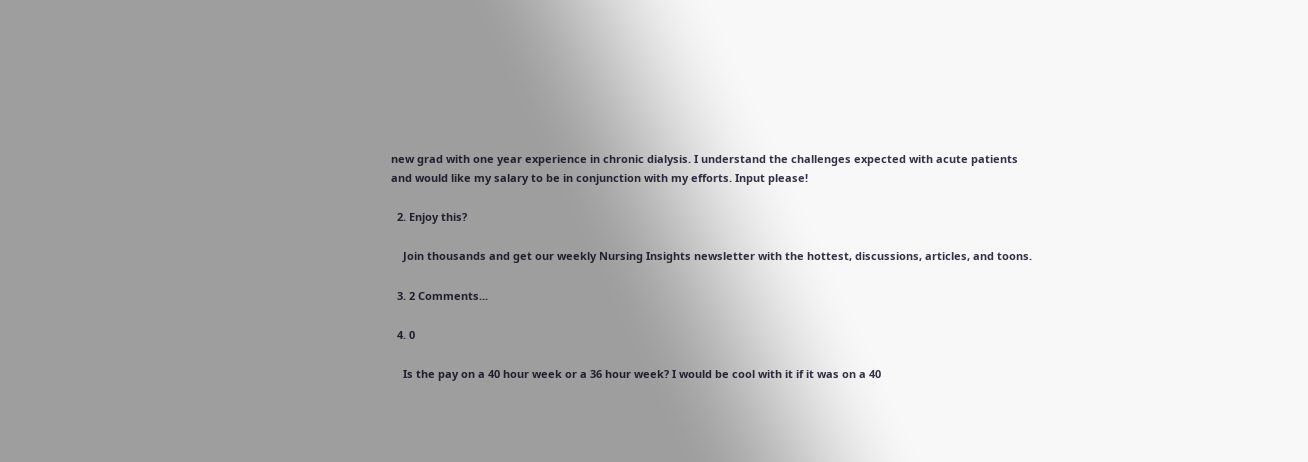new grad with one year experience in chronic dialysis. I understand the challenges expected with acute patients and would like my salary to be in conjunction with my efforts. Input please!

  2. Enjoy this?

    Join thousands and get our weekly Nursing Insights newsletter with the hottest, discussions, articles, and toons.

  3. 2 Comments...

  4. 0

    Is the pay on a 40 hour week or a 36 hour week? I would be cool with it if it was on a 40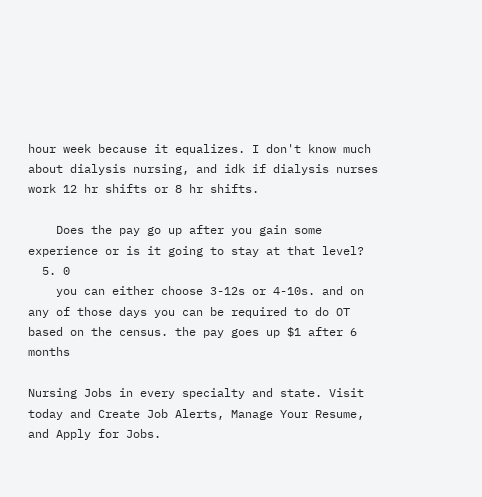hour week because it equalizes. I don't know much about dialysis nursing, and idk if dialysis nurses work 12 hr shifts or 8 hr shifts.

    Does the pay go up after you gain some experience or is it going to stay at that level?
  5. 0
    you can either choose 3-12s or 4-10s. and on any of those days you can be required to do OT based on the census. the pay goes up $1 after 6 months

Nursing Jobs in every specialty and state. Visit today and Create Job Alerts, Manage Your Resume, and Apply for Jobs.